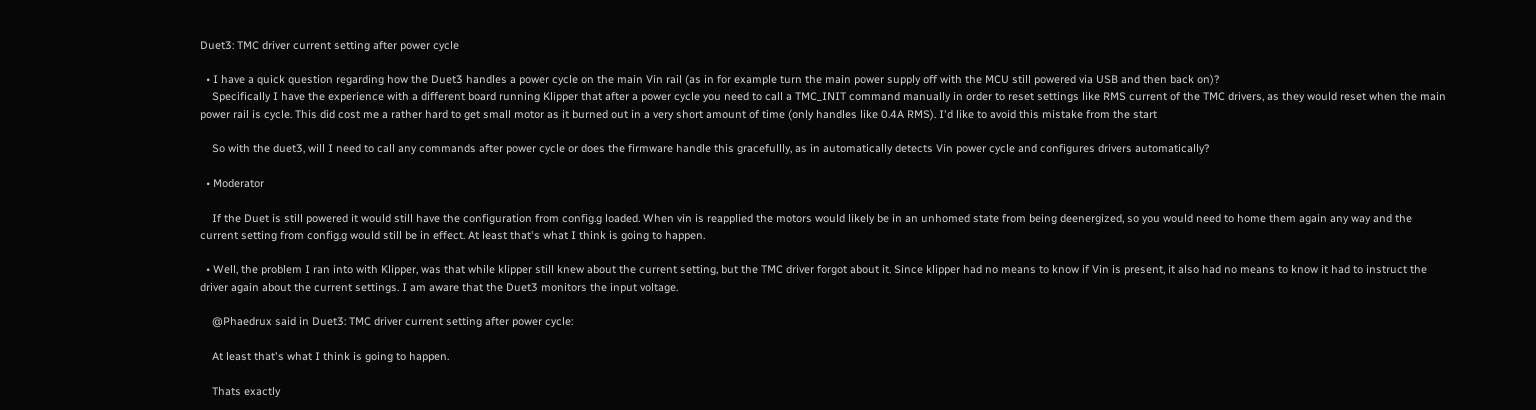Duet3: TMC driver current setting after power cycle

  • I have a quick question regarding how the Duet3 handles a power cycle on the main Vin rail (as in for example turn the main power supply off with the MCU still powered via USB and then back on)?
    Specifically I have the experience with a different board running Klipper that after a power cycle you need to call a TMC_INIT command manually in order to reset settings like RMS current of the TMC drivers, as they would reset when the main power rail is cycle. This did cost me a rather hard to get small motor as it burned out in a very short amount of time (only handles like 0.4A RMS). I'd like to avoid this mistake from the start

    So with the duet3, will I need to call any commands after power cycle or does the firmware handle this gracefullly, as in automatically detects Vin power cycle and configures drivers automatically?

  • Moderator

    If the Duet is still powered it would still have the configuration from config.g loaded. When vin is reapplied the motors would likely be in an unhomed state from being deenergized, so you would need to home them again any way and the current setting from config.g would still be in effect. At least that's what I think is going to happen.

  • Well, the problem I ran into with Klipper, was that while klipper still knew about the current setting, but the TMC driver forgot about it. Since klipper had no means to know if Vin is present, it also had no means to know it had to instruct the driver again about the current settings. I am aware that the Duet3 monitors the input voltage.

    @Phaedrux said in Duet3: TMC driver current setting after power cycle:

    At least that's what I think is going to happen.

    Thats exactly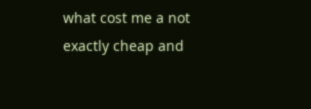what cost me a not exactly cheap and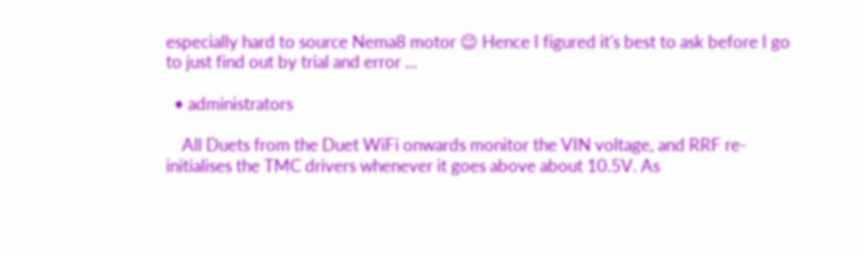especially hard to source Nema8 motor 😉 Hence I figured it's best to ask before I go to just find out by trial and error ...

  • administrators

    All Duets from the Duet WiFi onwards monitor the VIN voltage, and RRF re-initialises the TMC drivers whenever it goes above about 10.5V. As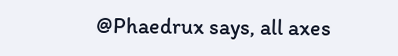@Phaedrux says, all axes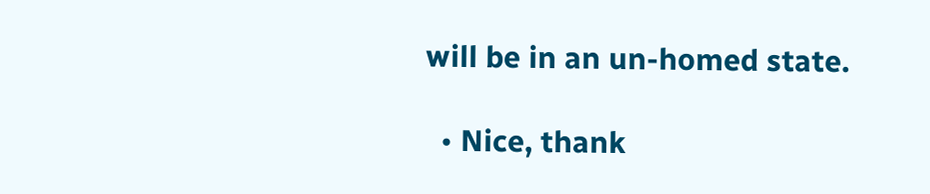will be in an un-homed state.

  • Nice, thank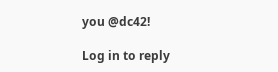you @dc42!

Log in to reply